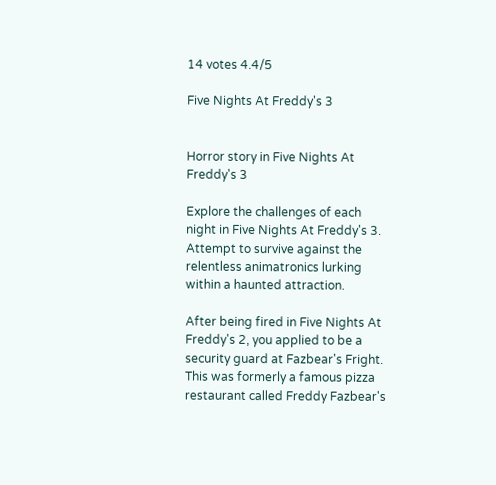14 votes 4.4/5

Five Nights At Freddy's 3


Horror story in Five Nights At Freddy's 3

Explore the challenges of each night in Five Nights At Freddy's 3. Attempt to survive against the relentless animatronics lurking within a haunted attraction.

After being fired in Five Nights At Freddy's 2, you applied to be a security guard at Fazbear's Fright. This was formerly a famous pizza restaurant called Freddy Fazbear's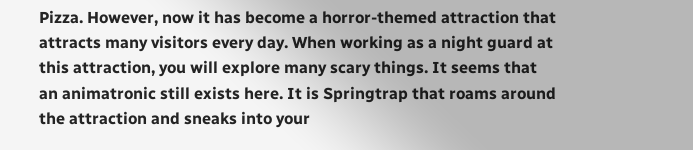Pizza. However, now it has become a horror-themed attraction that attracts many visitors every day. When working as a night guard at this attraction, you will explore many scary things. It seems that an animatronic still exists here. It is Springtrap that roams around the attraction and sneaks into your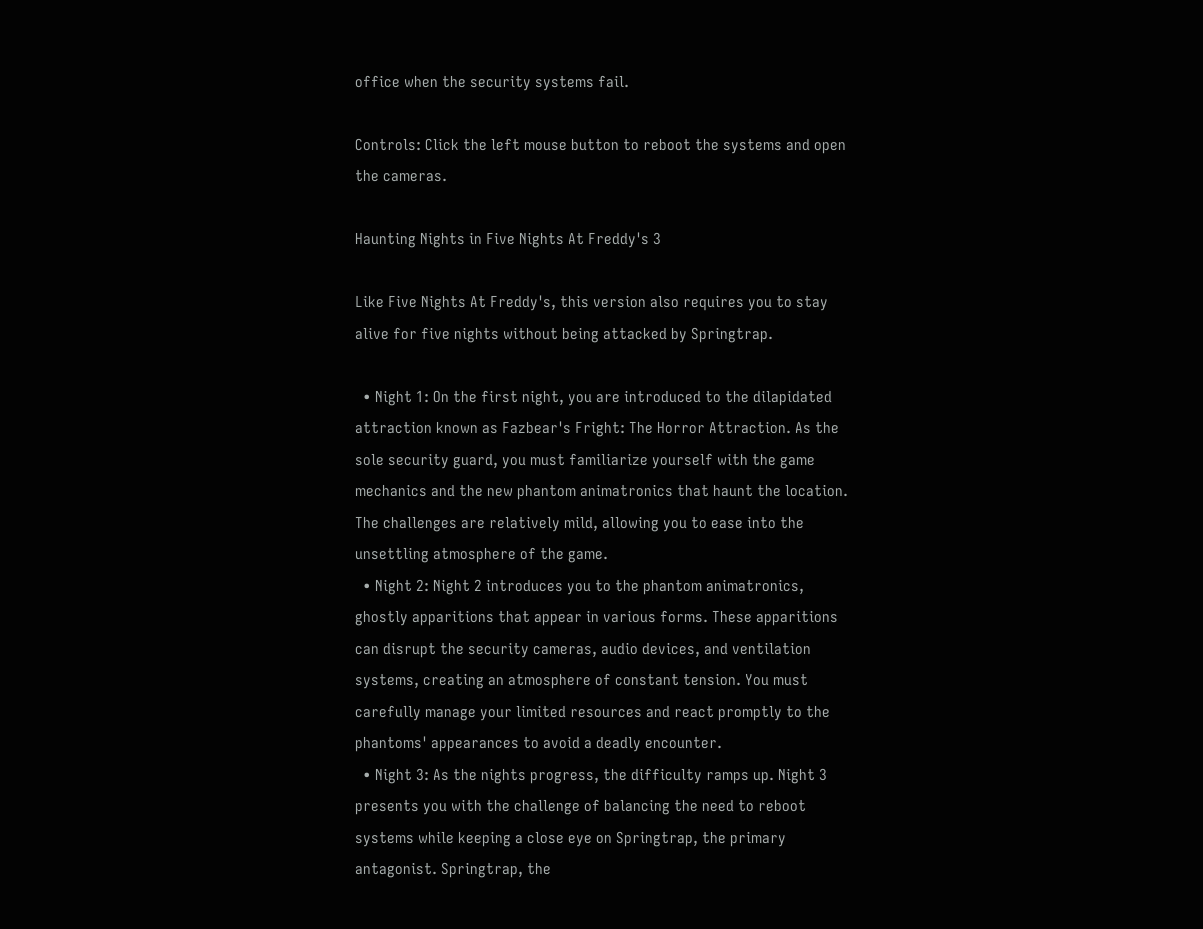office when the security systems fail.

Controls: Click the left mouse button to reboot the systems and open the cameras.

Haunting Nights in Five Nights At Freddy's 3

Like Five Nights At Freddy's, this version also requires you to stay alive for five nights without being attacked by Springtrap.

  • Night 1: On the first night, you are introduced to the dilapidated attraction known as Fazbear's Fright: The Horror Attraction. As the sole security guard, you must familiarize yourself with the game mechanics and the new phantom animatronics that haunt the location. The challenges are relatively mild, allowing you to ease into the unsettling atmosphere of the game.
  • Night 2: Night 2 introduces you to the phantom animatronics, ghostly apparitions that appear in various forms. These apparitions can disrupt the security cameras, audio devices, and ventilation systems, creating an atmosphere of constant tension. You must carefully manage your limited resources and react promptly to the phantoms' appearances to avoid a deadly encounter.
  • Night 3: As the nights progress, the difficulty ramps up. Night 3 presents you with the challenge of balancing the need to reboot systems while keeping a close eye on Springtrap, the primary antagonist. Springtrap, the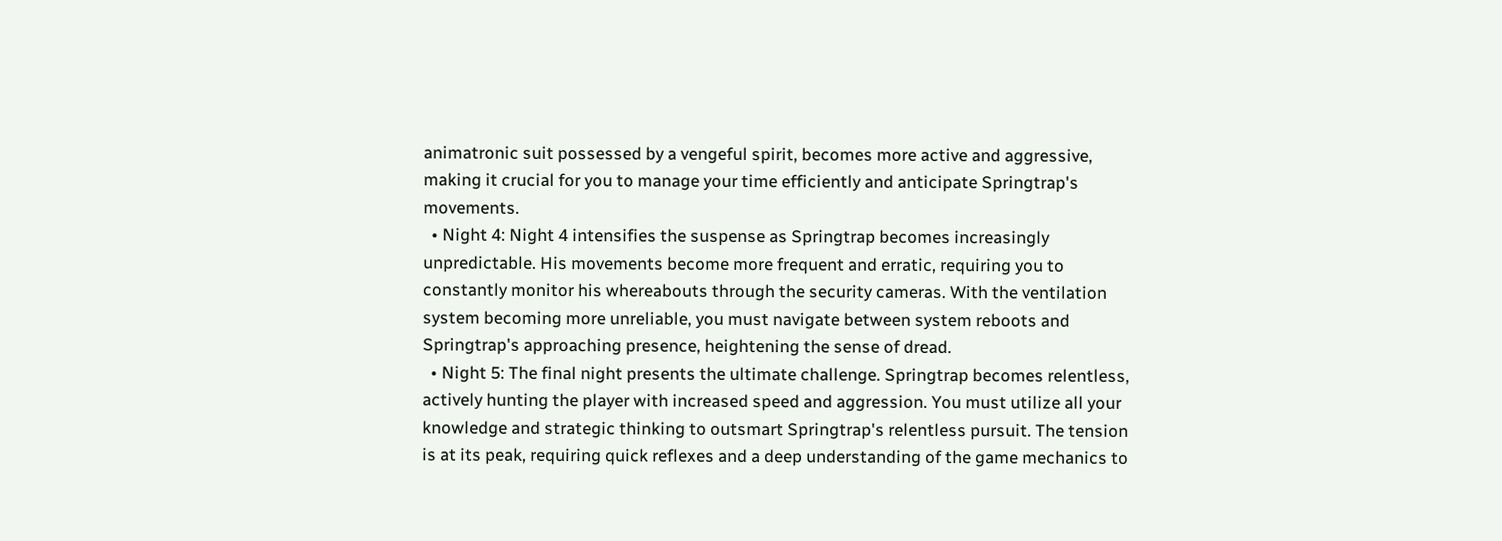animatronic suit possessed by a vengeful spirit, becomes more active and aggressive, making it crucial for you to manage your time efficiently and anticipate Springtrap's movements.
  • Night 4: Night 4 intensifies the suspense as Springtrap becomes increasingly unpredictable. His movements become more frequent and erratic, requiring you to constantly monitor his whereabouts through the security cameras. With the ventilation system becoming more unreliable, you must navigate between system reboots and Springtrap's approaching presence, heightening the sense of dread.
  • Night 5: The final night presents the ultimate challenge. Springtrap becomes relentless, actively hunting the player with increased speed and aggression. You must utilize all your knowledge and strategic thinking to outsmart Springtrap's relentless pursuit. The tension is at its peak, requiring quick reflexes and a deep understanding of the game mechanics to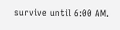survive until 6:00 AM.